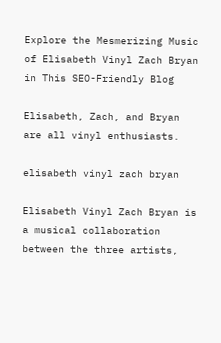Explore the Mesmerizing Music of Elisabeth Vinyl Zach Bryan in This SEO-Friendly Blog

Elisabeth, Zach, and Bryan are all vinyl enthusiasts.

elisabeth vinyl zach bryan

Elisabeth Vinyl Zach Bryan is a musical collaboration between the three artists,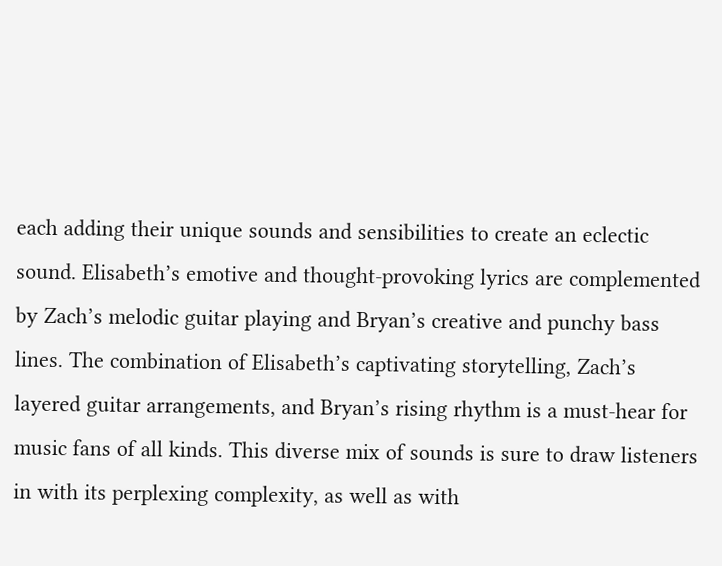each adding their unique sounds and sensibilities to create an eclectic sound. Elisabeth’s emotive and thought-provoking lyrics are complemented by Zach’s melodic guitar playing and Bryan’s creative and punchy bass lines. The combination of Elisabeth’s captivating storytelling, Zach’s layered guitar arrangements, and Bryan’s rising rhythm is a must-hear for music fans of all kinds. This diverse mix of sounds is sure to draw listeners in with its perplexing complexity, as well as with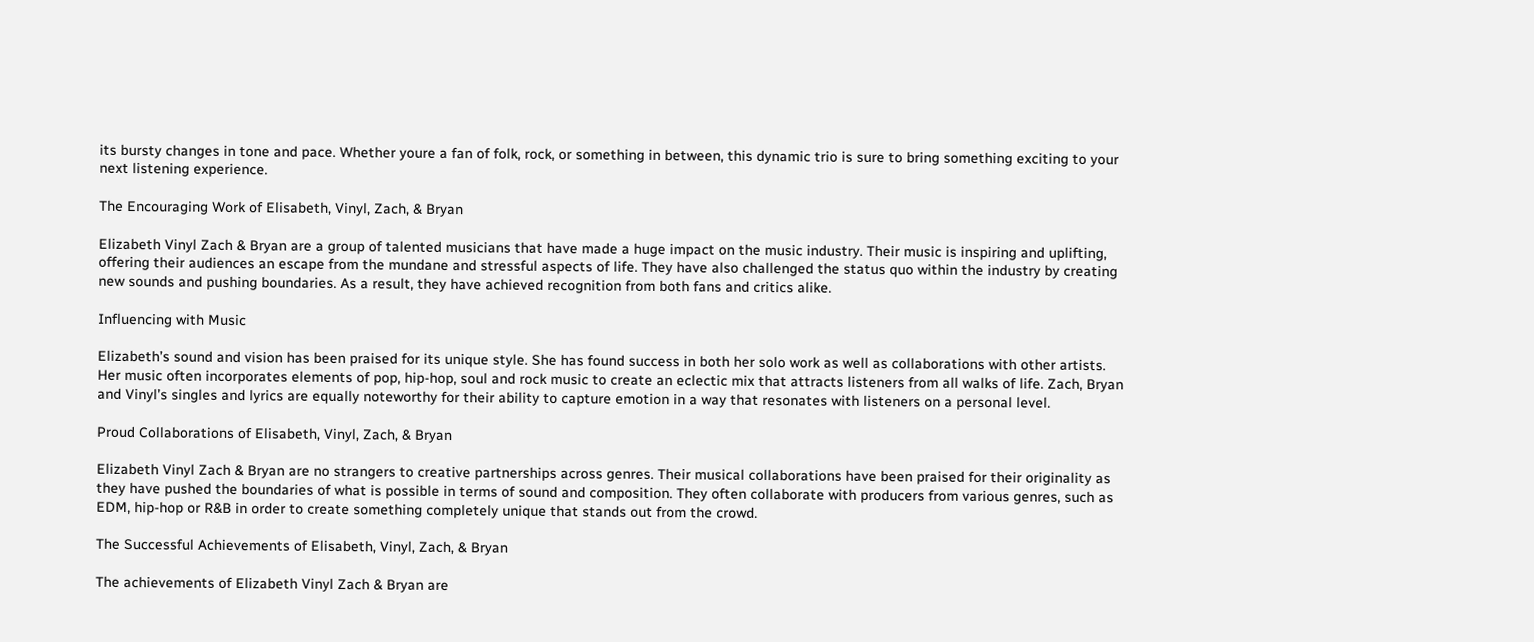its bursty changes in tone and pace. Whether youre a fan of folk, rock, or something in between, this dynamic trio is sure to bring something exciting to your next listening experience.

The Encouraging Work of Elisabeth, Vinyl, Zach, & Bryan

Elizabeth Vinyl Zach & Bryan are a group of talented musicians that have made a huge impact on the music industry. Their music is inspiring and uplifting, offering their audiences an escape from the mundane and stressful aspects of life. They have also challenged the status quo within the industry by creating new sounds and pushing boundaries. As a result, they have achieved recognition from both fans and critics alike.

Influencing with Music

Elizabeth’s sound and vision has been praised for its unique style. She has found success in both her solo work as well as collaborations with other artists. Her music often incorporates elements of pop, hip-hop, soul and rock music to create an eclectic mix that attracts listeners from all walks of life. Zach, Bryan and Vinyl’s singles and lyrics are equally noteworthy for their ability to capture emotion in a way that resonates with listeners on a personal level.

Proud Collaborations of Elisabeth, Vinyl, Zach, & Bryan

Elizabeth Vinyl Zach & Bryan are no strangers to creative partnerships across genres. Their musical collaborations have been praised for their originality as they have pushed the boundaries of what is possible in terms of sound and composition. They often collaborate with producers from various genres, such as EDM, hip-hop or R&B in order to create something completely unique that stands out from the crowd.

The Successful Achievements of Elisabeth, Vinyl, Zach, & Bryan

The achievements of Elizabeth Vinyl Zach & Bryan are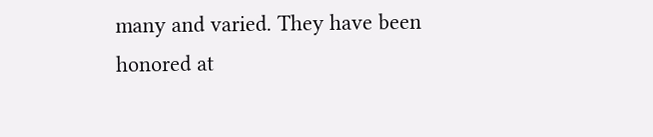many and varied. They have been honored at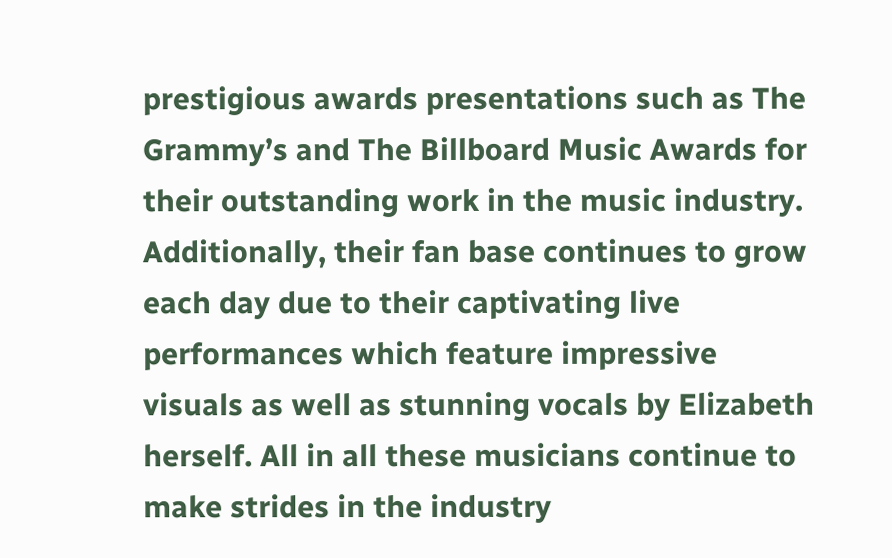prestigious awards presentations such as The Grammy’s and The Billboard Music Awards for their outstanding work in the music industry. Additionally, their fan base continues to grow each day due to their captivating live performances which feature impressive visuals as well as stunning vocals by Elizabeth herself. All in all these musicians continue to make strides in the industry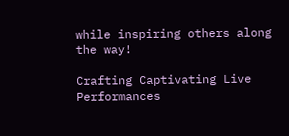while inspiring others along the way!

Crafting Captivating Live Performances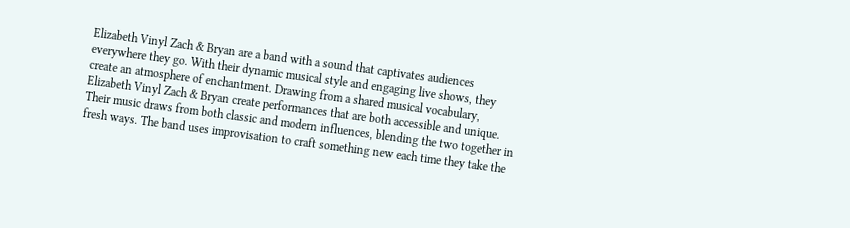Elizabeth Vinyl Zach & Bryan are a band with a sound that captivates audiences everywhere they go. With their dynamic musical style and engaging live shows, they create an atmosphere of enchantment. Drawing from a shared musical vocabulary, Elizabeth Vinyl Zach & Bryan create performances that are both accessible and unique. Their music draws from both classic and modern influences, blending the two together in fresh ways. The band uses improvisation to craft something new each time they take the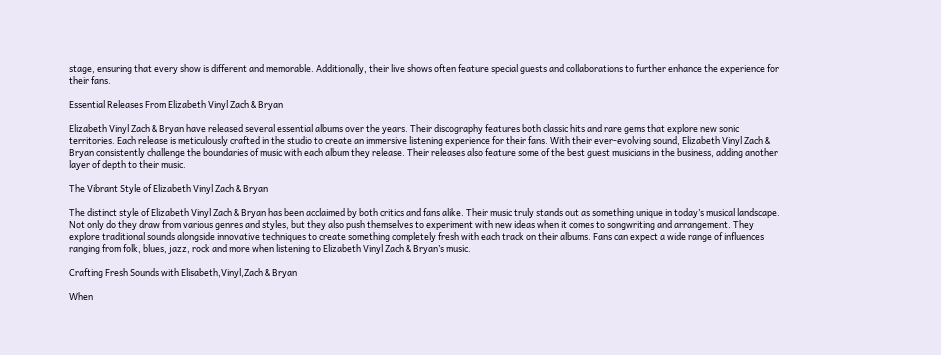stage, ensuring that every show is different and memorable. Additionally, their live shows often feature special guests and collaborations to further enhance the experience for their fans.

Essential Releases From Elizabeth Vinyl Zach & Bryan

Elizabeth Vinyl Zach & Bryan have released several essential albums over the years. Their discography features both classic hits and rare gems that explore new sonic territories. Each release is meticulously crafted in the studio to create an immersive listening experience for their fans. With their ever-evolving sound, Elizabeth Vinyl Zach & Bryan consistently challenge the boundaries of music with each album they release. Their releases also feature some of the best guest musicians in the business, adding another layer of depth to their music.

The Vibrant Style of Elizabeth Vinyl Zach & Bryan

The distinct style of Elizabeth Vinyl Zach & Bryan has been acclaimed by both critics and fans alike. Their music truly stands out as something unique in today’s musical landscape. Not only do they draw from various genres and styles, but they also push themselves to experiment with new ideas when it comes to songwriting and arrangement. They explore traditional sounds alongside innovative techniques to create something completely fresh with each track on their albums. Fans can expect a wide range of influences ranging from folk, blues, jazz, rock and more when listening to Elizabeth Vinyl Zach & Bryan’s music.

Crafting Fresh Sounds with Elisabeth,Vinyl,Zach & Bryan

When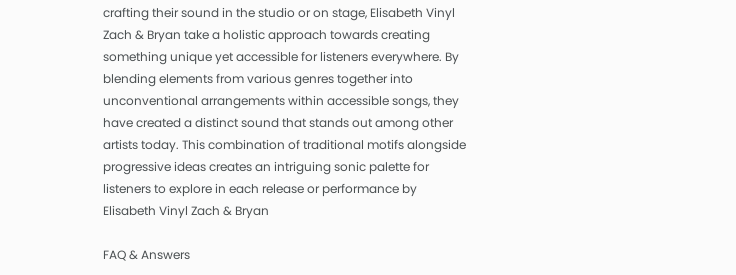crafting their sound in the studio or on stage, Elisabeth Vinyl Zach & Bryan take a holistic approach towards creating something unique yet accessible for listeners everywhere. By blending elements from various genres together into unconventional arrangements within accessible songs, they have created a distinct sound that stands out among other artists today. This combination of traditional motifs alongside progressive ideas creates an intriguing sonic palette for listeners to explore in each release or performance by Elisabeth Vinyl Zach & Bryan

FAQ & Answers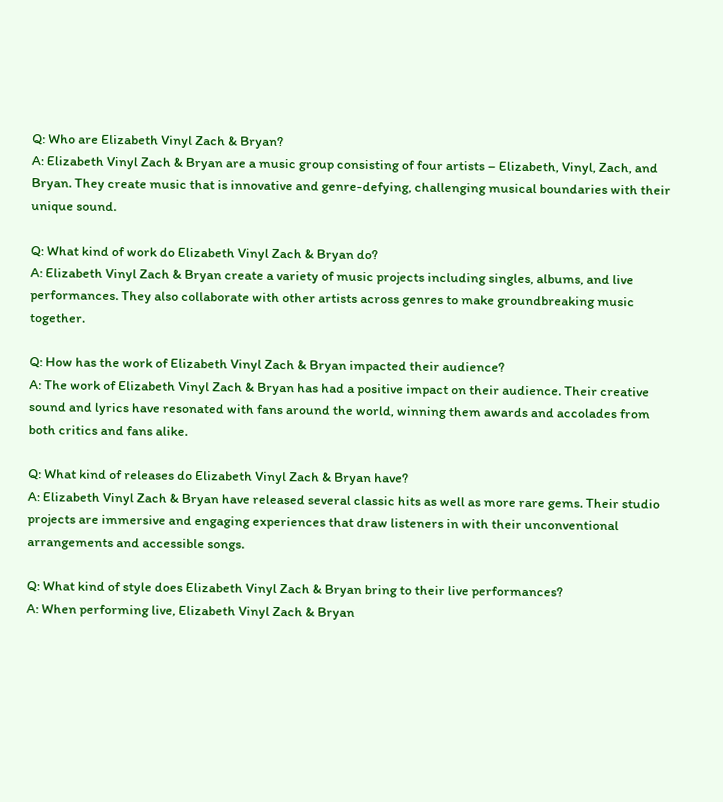Q: Who are Elizabeth Vinyl Zach & Bryan?
A: Elizabeth Vinyl Zach & Bryan are a music group consisting of four artists – Elizabeth, Vinyl, Zach, and Bryan. They create music that is innovative and genre-defying, challenging musical boundaries with their unique sound.

Q: What kind of work do Elizabeth Vinyl Zach & Bryan do?
A: Elizabeth Vinyl Zach & Bryan create a variety of music projects including singles, albums, and live performances. They also collaborate with other artists across genres to make groundbreaking music together.

Q: How has the work of Elizabeth Vinyl Zach & Bryan impacted their audience?
A: The work of Elizabeth Vinyl Zach & Bryan has had a positive impact on their audience. Their creative sound and lyrics have resonated with fans around the world, winning them awards and accolades from both critics and fans alike.

Q: What kind of releases do Elizabeth Vinyl Zach & Bryan have?
A: Elizabeth Vinyl Zach & Bryan have released several classic hits as well as more rare gems. Their studio projects are immersive and engaging experiences that draw listeners in with their unconventional arrangements and accessible songs.

Q: What kind of style does Elizabeth Vinyl Zach & Bryan bring to their live performances?
A: When performing live, Elizabeth Vinyl Zach & Bryan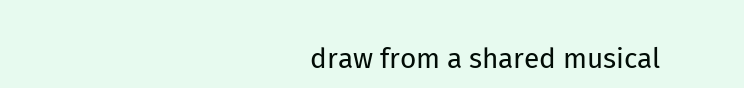draw from a shared musical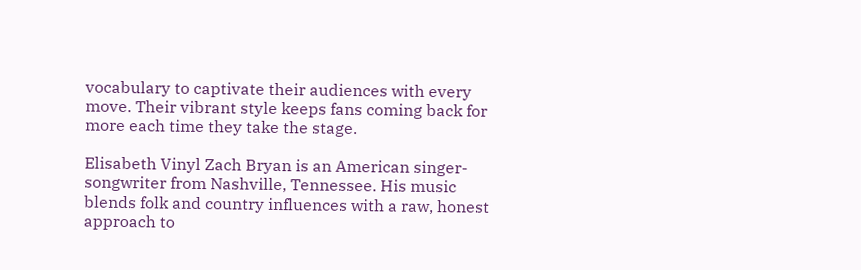vocabulary to captivate their audiences with every move. Their vibrant style keeps fans coming back for more each time they take the stage.

Elisabeth Vinyl Zach Bryan is an American singer-songwriter from Nashville, Tennessee. His music blends folk and country influences with a raw, honest approach to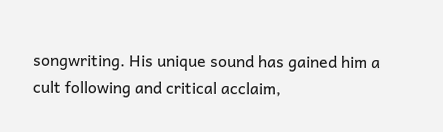songwriting. His unique sound has gained him a cult following and critical acclaim,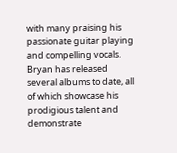with many praising his passionate guitar playing and compelling vocals. Bryan has released several albums to date, all of which showcase his prodigious talent and demonstrate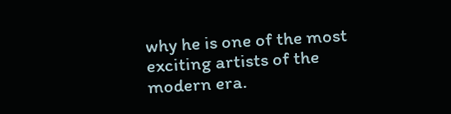why he is one of the most exciting artists of the modern era.